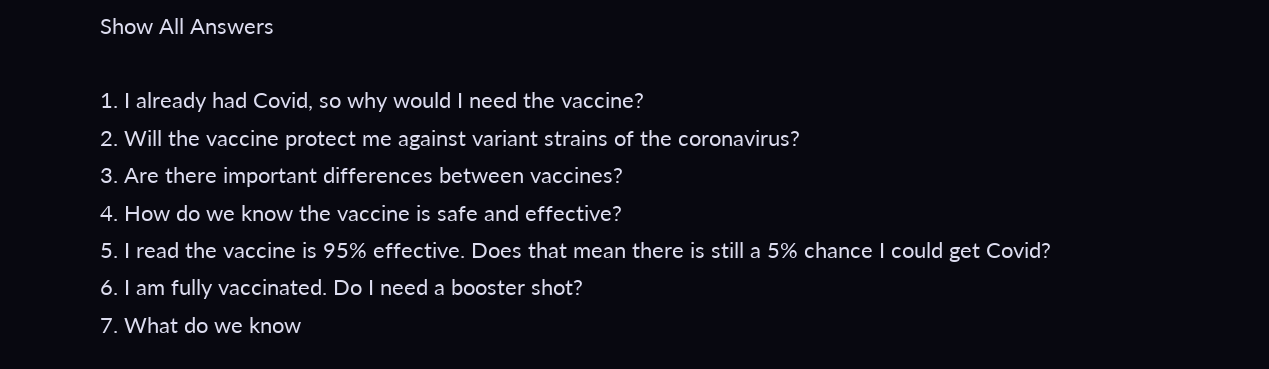Show All Answers

1. I already had Covid, so why would I need the vaccine?
2. Will the vaccine protect me against variant strains of the coronavirus?
3. Are there important differences between vaccines?
4. How do we know the vaccine is safe and effective?
5. I read the vaccine is 95% effective. Does that mean there is still a 5% chance I could get Covid?
6. I am fully vaccinated. Do I need a booster shot?
7. What do we know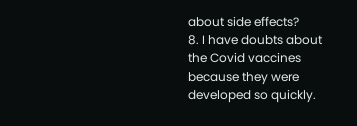about side effects?
8. I have doubts about the Covid vaccines because they were developed so quickly.